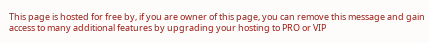This page is hosted for free by, if you are owner of this page, you can remove this message and gain access to many additional features by upgrading your hosting to PRO or VIP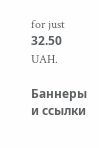for just 32.50 UAH.

Баннеры и ссылки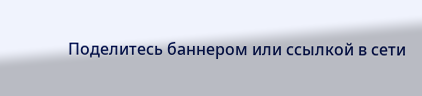Поделитесь баннером или ссылкой в сети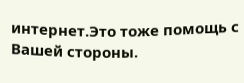интернет.Это тоже помощь с Вашей стороны.